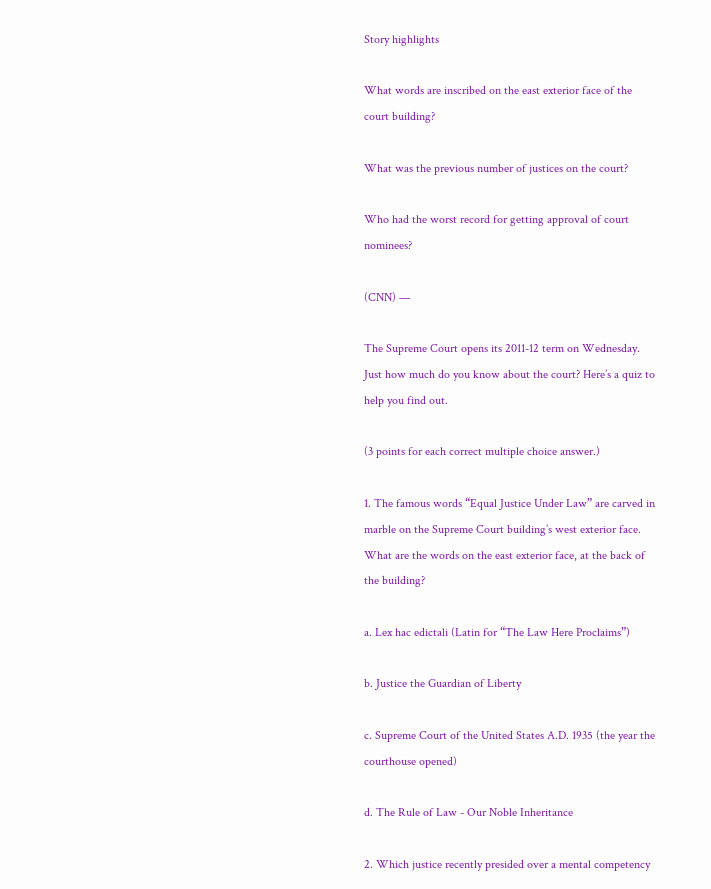Story highlights

What words are inscribed on the east exterior face of the court building?

What was the previous number of justices on the court?

Who had the worst record for getting approval of court nominees?

(CNN) —

The Supreme Court opens its 2011-12 term on Wednesday. Just how much do you know about the court? Here’s a quiz to help you find out.

(3 points for each correct multiple choice answer.)

1. The famous words “Equal Justice Under Law” are carved in marble on the Supreme Court building’s west exterior face. What are the words on the east exterior face, at the back of the building?

a. Lex hac edictali (Latin for “The Law Here Proclaims”)

b. Justice the Guardian of Liberty

c. Supreme Court of the United States A.D. 1935 (the year the courthouse opened)

d. The Rule of Law - Our Noble Inheritance

2. Which justice recently presided over a mental competency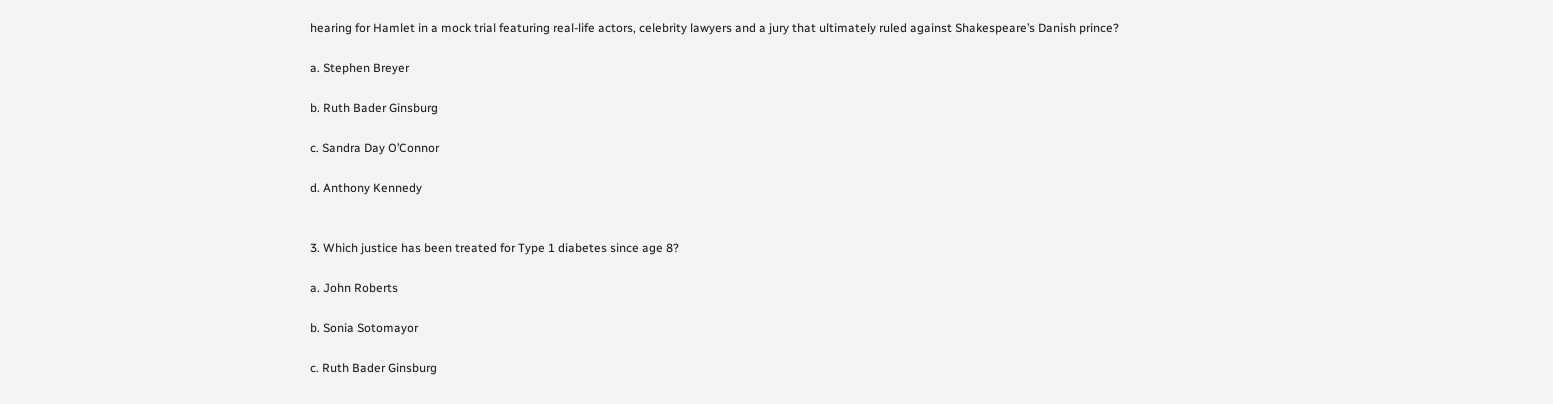hearing for Hamlet in a mock trial featuring real-life actors, celebrity lawyers and a jury that ultimately ruled against Shakespeare’s Danish prince?

a. Stephen Breyer

b. Ruth Bader Ginsburg

c. Sandra Day O’Connor

d. Anthony Kennedy


3. Which justice has been treated for Type 1 diabetes since age 8?

a. John Roberts

b. Sonia Sotomayor

c. Ruth Bader Ginsburg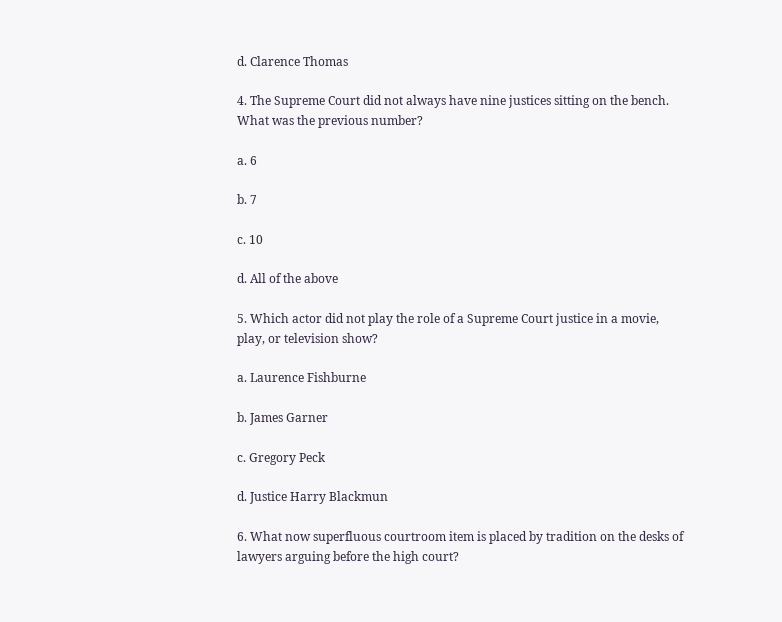d. Clarence Thomas

4. The Supreme Court did not always have nine justices sitting on the bench. What was the previous number?

a. 6

b. 7

c. 10

d. All of the above

5. Which actor did not play the role of a Supreme Court justice in a movie, play, or television show?

a. Laurence Fishburne

b. James Garner

c. Gregory Peck

d. Justice Harry Blackmun

6. What now superfluous courtroom item is placed by tradition on the desks of lawyers arguing before the high court?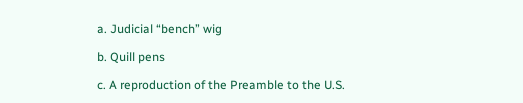a. Judicial “bench” wig

b. Quill pens

c. A reproduction of the Preamble to the U.S.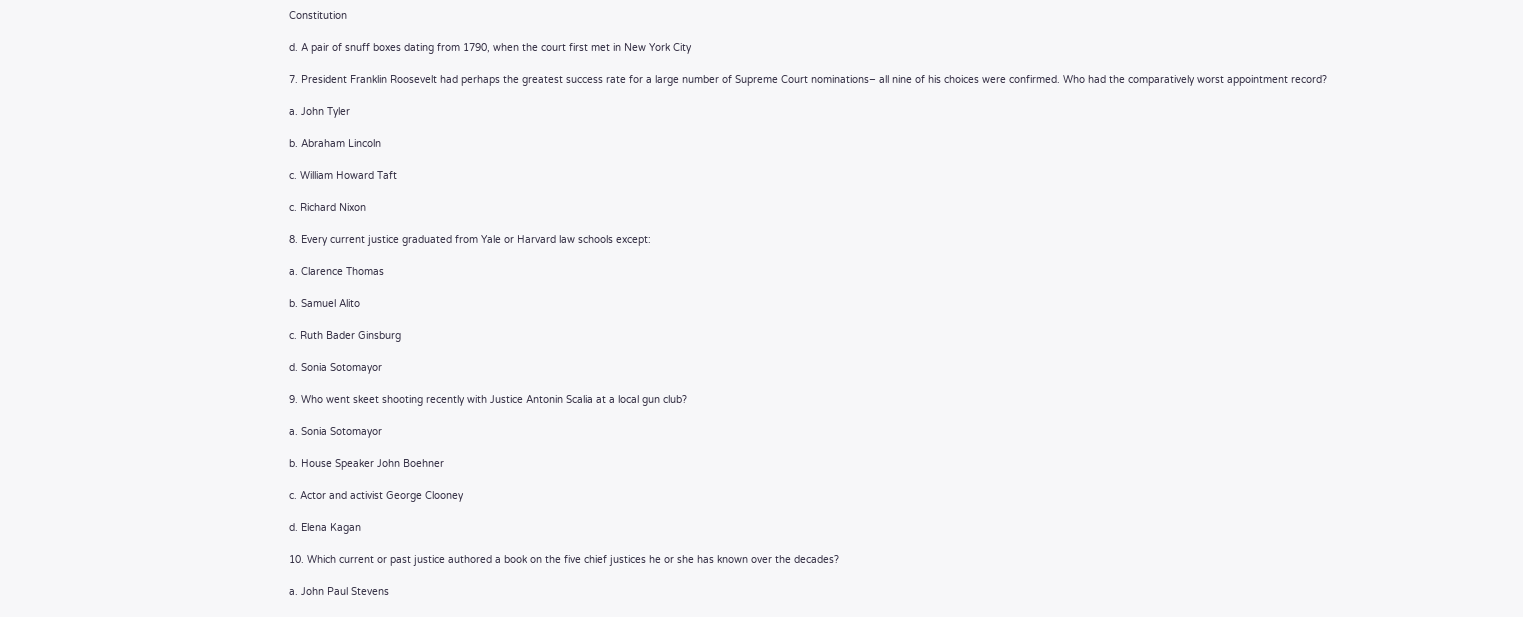Constitution

d. A pair of snuff boxes dating from 1790, when the court first met in New York City

7. President Franklin Roosevelt had perhaps the greatest success rate for a large number of Supreme Court nominations– all nine of his choices were confirmed. Who had the comparatively worst appointment record?

a. John Tyler

b. Abraham Lincoln

c. William Howard Taft

c. Richard Nixon

8. Every current justice graduated from Yale or Harvard law schools except:

a. Clarence Thomas

b. Samuel Alito

c. Ruth Bader Ginsburg

d. Sonia Sotomayor

9. Who went skeet shooting recently with Justice Antonin Scalia at a local gun club?

a. Sonia Sotomayor

b. House Speaker John Boehner

c. Actor and activist George Clooney

d. Elena Kagan

10. Which current or past justice authored a book on the five chief justices he or she has known over the decades?

a. John Paul Stevens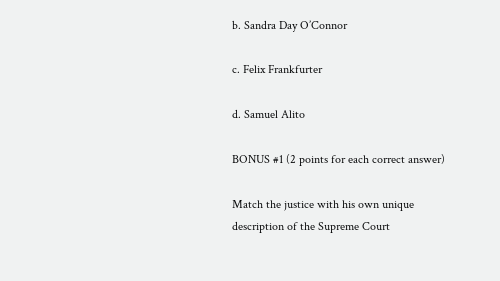b. Sandra Day O’Connor

c. Felix Frankfurter

d. Samuel Alito

BONUS #1 (2 points for each correct answer)

Match the justice with his own unique description of the Supreme Court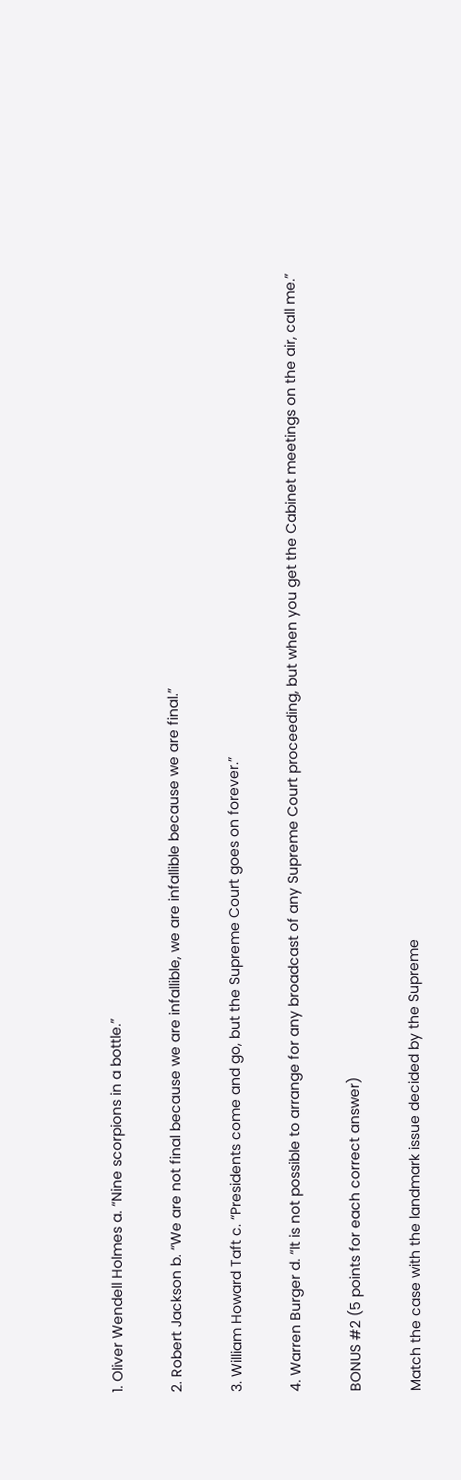1. Oliver Wendell Holmes a. “Nine scorpions in a bottle.”

2. Robert Jackson b. “We are not final because we are infallible, we are infallible because we are final.”

3. William Howard Taft c. “Presidents come and go, but the Supreme Court goes on forever.”

4. Warren Burger d. “It is not possible to arrange for any broadcast of any Supreme Court proceeding, but when you get the Cabinet meetings on the air, call me.”

BONUS #2 (5 points for each correct answer)

Match the case with the landmark issue decided by the Supreme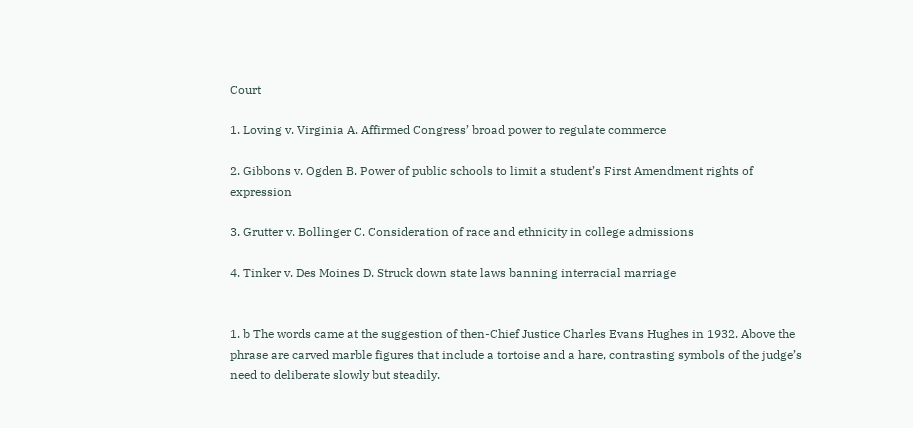Court

1. Loving v. Virginia A. Affirmed Congress’ broad power to regulate commerce

2. Gibbons v. Ogden B. Power of public schools to limit a student’s First Amendment rights of expression

3. Grutter v. Bollinger C. Consideration of race and ethnicity in college admissions

4. Tinker v. Des Moines D. Struck down state laws banning interracial marriage


1. b The words came at the suggestion of then-Chief Justice Charles Evans Hughes in 1932. Above the phrase are carved marble figures that include a tortoise and a hare, contrasting symbols of the judge’s need to deliberate slowly but steadily.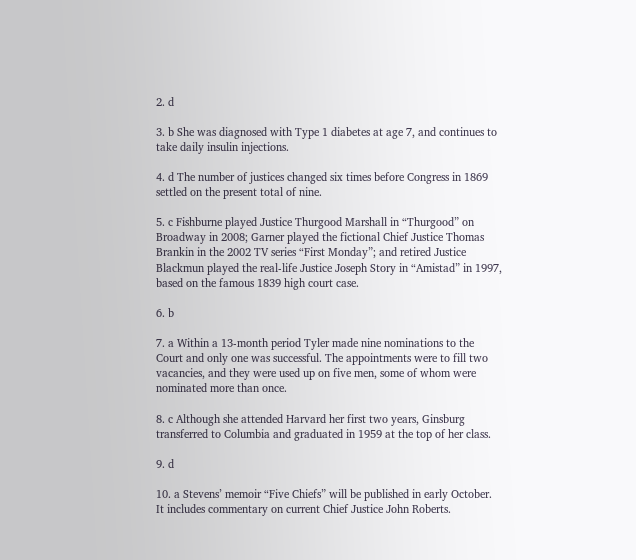2. d

3. b She was diagnosed with Type 1 diabetes at age 7, and continues to take daily insulin injections.

4. d The number of justices changed six times before Congress in 1869 settled on the present total of nine.

5. c Fishburne played Justice Thurgood Marshall in “Thurgood” on Broadway in 2008; Garner played the fictional Chief Justice Thomas Brankin in the 2002 TV series “First Monday”; and retired Justice Blackmun played the real-life Justice Joseph Story in “Amistad” in 1997, based on the famous 1839 high court case.

6. b

7. a Within a 13-month period Tyler made nine nominations to the Court and only one was successful. The appointments were to fill two vacancies, and they were used up on five men, some of whom were nominated more than once.

8. c Although she attended Harvard her first two years, Ginsburg transferred to Columbia and graduated in 1959 at the top of her class.

9. d

10. a Stevens’ memoir “Five Chiefs” will be published in early October. It includes commentary on current Chief Justice John Roberts.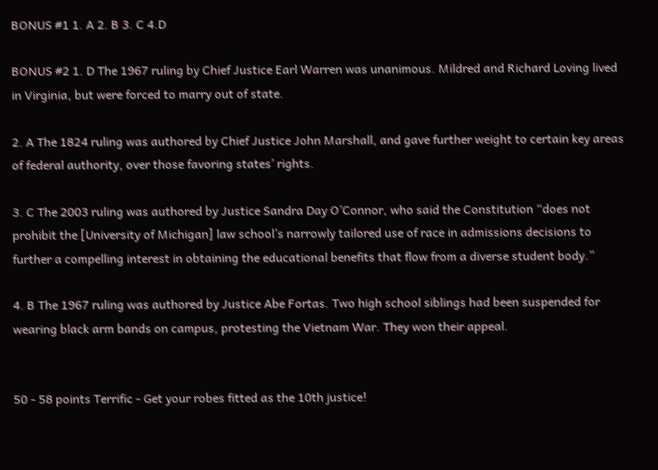BONUS #1 1. A 2. B 3. C 4.D

BONUS #2 1. D The 1967 ruling by Chief Justice Earl Warren was unanimous. Mildred and Richard Loving lived in Virginia, but were forced to marry out of state.

2. A The 1824 ruling was authored by Chief Justice John Marshall, and gave further weight to certain key areas of federal authority, over those favoring states’ rights.

3. C The 2003 ruling was authored by Justice Sandra Day O’Connor, who said the Constitution “does not prohibit the [University of Michigan] law school’s narrowly tailored use of race in admissions decisions to further a compelling interest in obtaining the educational benefits that flow from a diverse student body.”

4. B The 1967 ruling was authored by Justice Abe Fortas. Two high school siblings had been suspended for wearing black arm bands on campus, protesting the Vietnam War. They won their appeal.


50 - 58 points Terrific - Get your robes fitted as the 10th justice!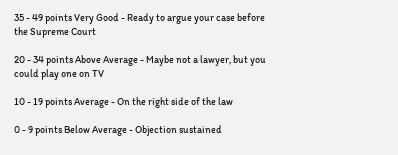35 - 49 points Very Good - Ready to argue your case before the Supreme Court

20 - 34 points Above Average - Maybe not a lawyer, but you could play one on TV

10 - 19 points Average - On the right side of the law

0 - 9 points Below Average - Objection sustained